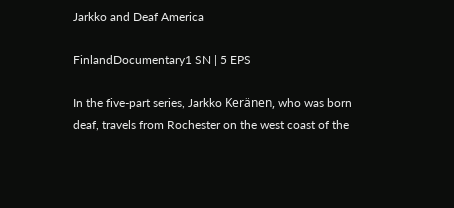Jarkko and Deaf America

FinlandDocumentary1 SN | 5 EPS

In the five-part series, Jarkko Keränen, who was born deaf, travels from Rochester on the west coast of the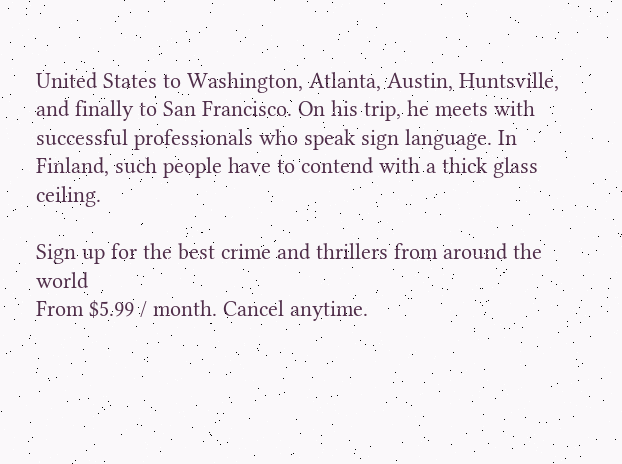United States to Washington, Atlanta, Austin, Huntsville, and finally to San Francisco. On his trip, he meets with successful professionals who speak sign language. In Finland, such people have to contend with a thick glass ceiling.

Sign up for the best crime and thrillers from around the world
From $5.99 / month. Cancel anytime.